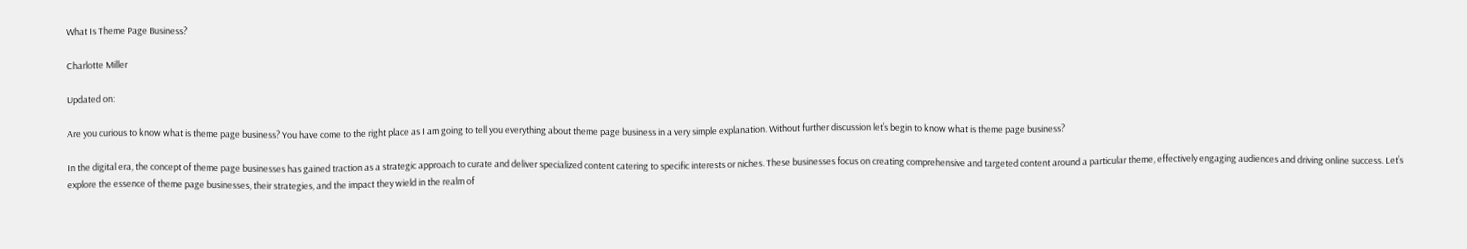What Is Theme Page Business?

Charlotte Miller

Updated on:

Are you curious to know what is theme page business? You have come to the right place as I am going to tell you everything about theme page business in a very simple explanation. Without further discussion let’s begin to know what is theme page business?

In the digital era, the concept of theme page businesses has gained traction as a strategic approach to curate and deliver specialized content catering to specific interests or niches. These businesses focus on creating comprehensive and targeted content around a particular theme, effectively engaging audiences and driving online success. Let’s explore the essence of theme page businesses, their strategies, and the impact they wield in the realm of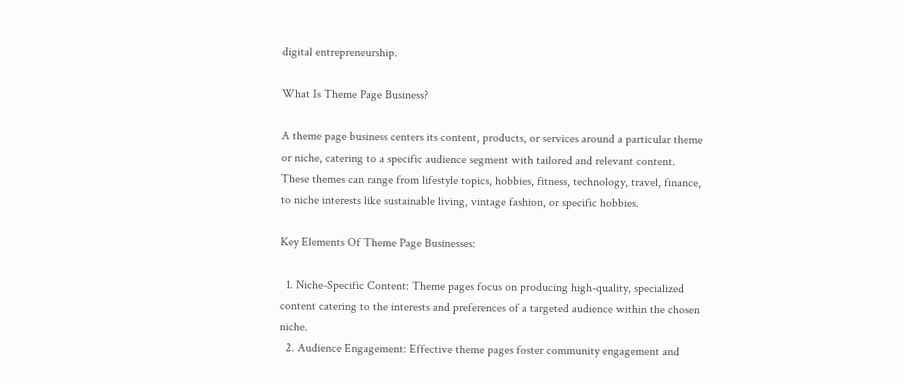digital entrepreneurship.

What Is Theme Page Business?

A theme page business centers its content, products, or services around a particular theme or niche, catering to a specific audience segment with tailored and relevant content. These themes can range from lifestyle topics, hobbies, fitness, technology, travel, finance, to niche interests like sustainable living, vintage fashion, or specific hobbies.

Key Elements Of Theme Page Businesses:

  1. Niche-Specific Content: Theme pages focus on producing high-quality, specialized content catering to the interests and preferences of a targeted audience within the chosen niche.
  2. Audience Engagement: Effective theme pages foster community engagement and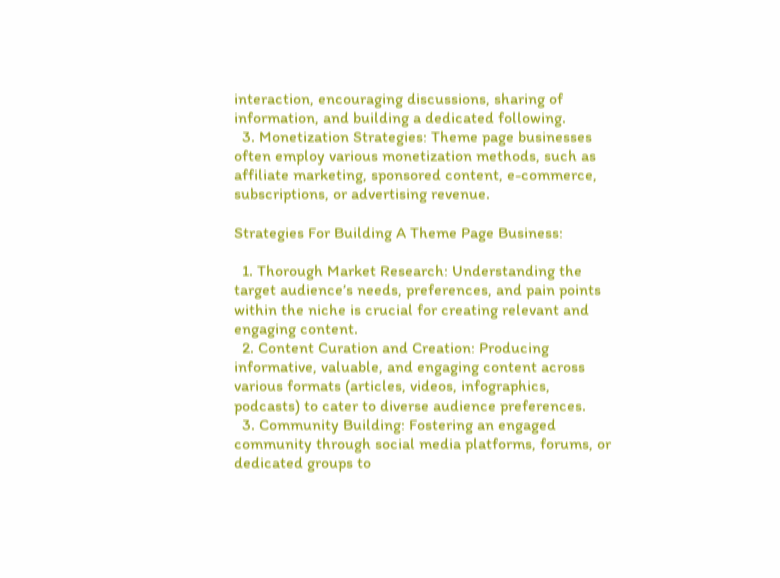interaction, encouraging discussions, sharing of information, and building a dedicated following.
  3. Monetization Strategies: Theme page businesses often employ various monetization methods, such as affiliate marketing, sponsored content, e-commerce, subscriptions, or advertising revenue.

Strategies For Building A Theme Page Business:

  1. Thorough Market Research: Understanding the target audience’s needs, preferences, and pain points within the niche is crucial for creating relevant and engaging content.
  2. Content Curation and Creation: Producing informative, valuable, and engaging content across various formats (articles, videos, infographics, podcasts) to cater to diverse audience preferences.
  3. Community Building: Fostering an engaged community through social media platforms, forums, or dedicated groups to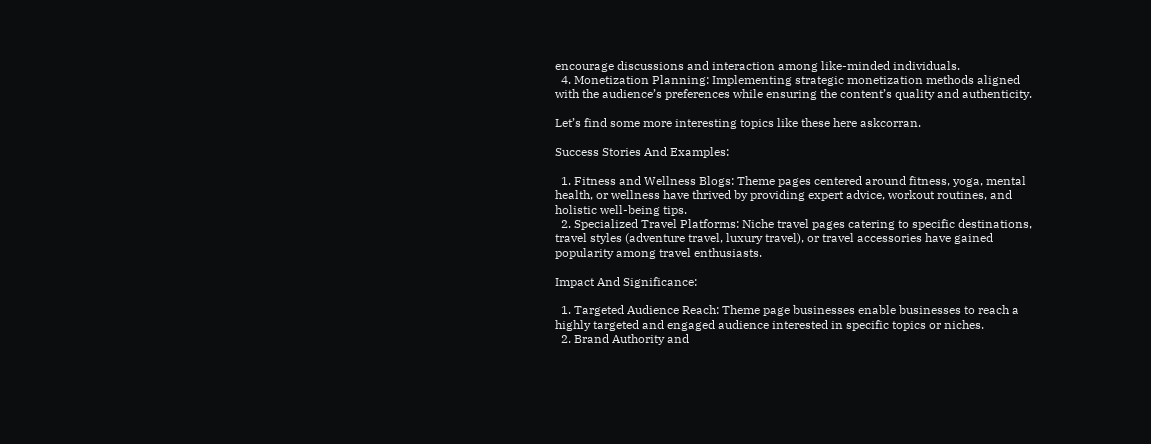encourage discussions and interaction among like-minded individuals.
  4. Monetization Planning: Implementing strategic monetization methods aligned with the audience’s preferences while ensuring the content’s quality and authenticity.

Let’s find some more interesting topics like these here askcorran.

Success Stories And Examples:

  1. Fitness and Wellness Blogs: Theme pages centered around fitness, yoga, mental health, or wellness have thrived by providing expert advice, workout routines, and holistic well-being tips.
  2. Specialized Travel Platforms: Niche travel pages catering to specific destinations, travel styles (adventure travel, luxury travel), or travel accessories have gained popularity among travel enthusiasts.

Impact And Significance:

  1. Targeted Audience Reach: Theme page businesses enable businesses to reach a highly targeted and engaged audience interested in specific topics or niches.
  2. Brand Authority and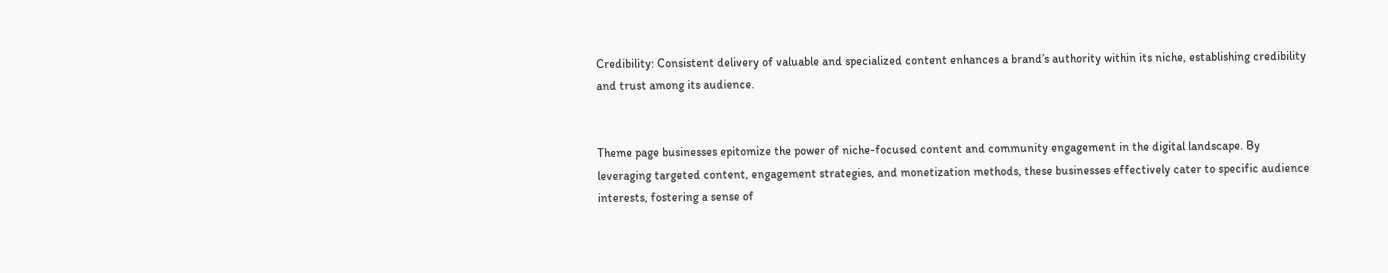Credibility: Consistent delivery of valuable and specialized content enhances a brand’s authority within its niche, establishing credibility and trust among its audience.


Theme page businesses epitomize the power of niche-focused content and community engagement in the digital landscape. By leveraging targeted content, engagement strategies, and monetization methods, these businesses effectively cater to specific audience interests, fostering a sense of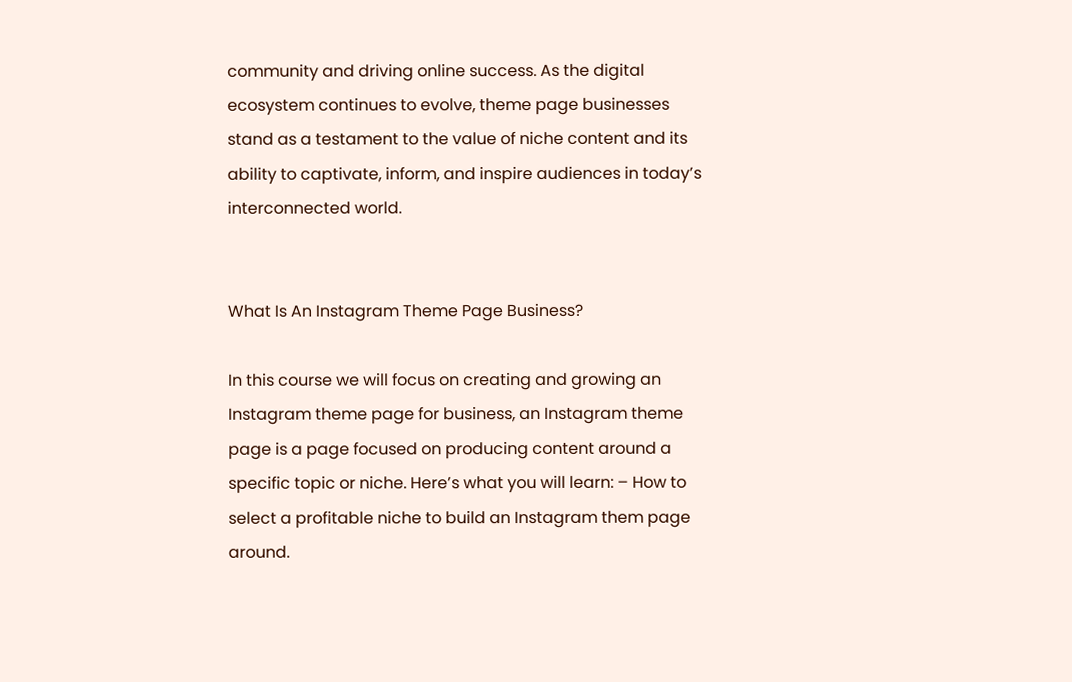community and driving online success. As the digital ecosystem continues to evolve, theme page businesses stand as a testament to the value of niche content and its ability to captivate, inform, and inspire audiences in today’s interconnected world.


What Is An Instagram Theme Page Business?

In this course we will focus on creating and growing an Instagram theme page for business, an Instagram theme page is a page focused on producing content around a specific topic or niche. Here’s what you will learn: – How to select a profitable niche to build an Instagram them page around.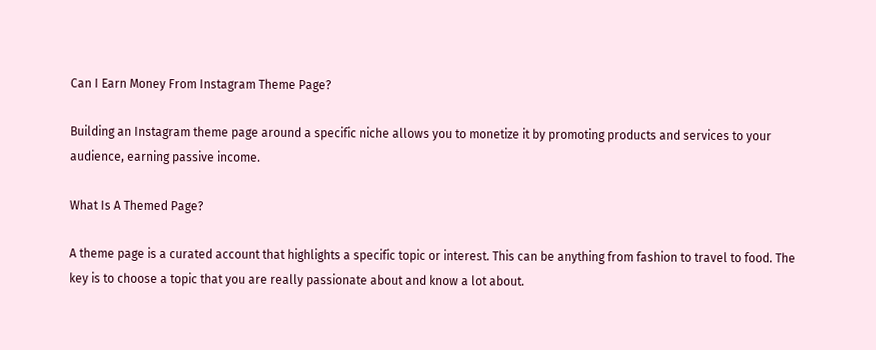Can I Earn Money From Instagram Theme Page?

Building an Instagram theme page around a specific niche allows you to monetize it by promoting products and services to your audience, earning passive income.

What Is A Themed Page?

A theme page is a curated account that highlights a specific topic or interest. This can be anything from fashion to travel to food. The key is to choose a topic that you are really passionate about and know a lot about.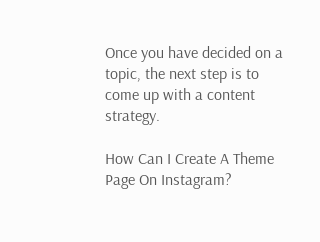Once you have decided on a topic, the next step is to come up with a content strategy.

How Can I Create A Theme Page On Instagram?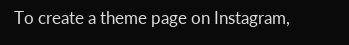To create a theme page on Instagram,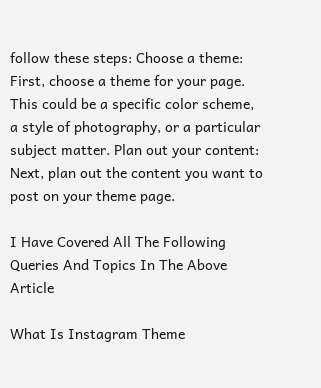follow these steps: Choose a theme: First, choose a theme for your page. This could be a specific color scheme, a style of photography, or a particular subject matter. Plan out your content: Next, plan out the content you want to post on your theme page.

I Have Covered All The Following Queries And Topics In The Above Article

What Is Instagram Theme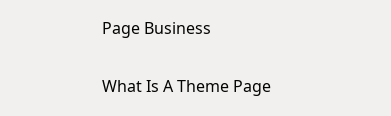Page Business

What Is A Theme Page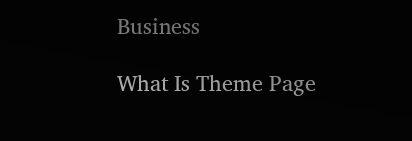Business

What Is Theme Page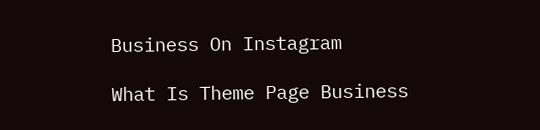Business On Instagram

What Is Theme Page Business